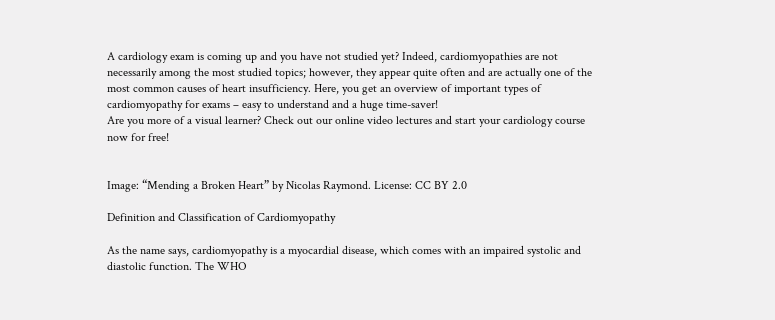A cardiology exam is coming up and you have not studied yet? Indeed, cardiomyopathies are not necessarily among the most studied topics; however, they appear quite often and are actually one of the most common causes of heart insufficiency. Here, you get an overview of important types of cardiomyopathy for exams – easy to understand and a huge time-saver!
Are you more of a visual learner? Check out our online video lectures and start your cardiology course now for free!


Image: “Mending a Broken Heart” by Nicolas Raymond. License: CC BY 2.0

Definition and Classification of Cardiomyopathy

As the name says, cardiomyopathy is a myocardial disease, which comes with an impaired systolic and diastolic function. The WHO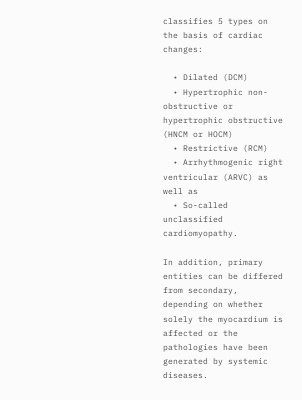classifies 5 types on the basis of cardiac changes:

  • Dilated (DCM)
  • Hypertrophic non-obstructive or hypertrophic obstructive (HNCM or HOCM)
  • Restrictive (RCM)
  • Arrhythmogenic right ventricular (ARVC) as well as
  • So-called unclassified cardiomyopathy.

In addition, primary entities can be differed from secondary, depending on whether solely the myocardium is affected or the pathologies have been generated by systemic diseases.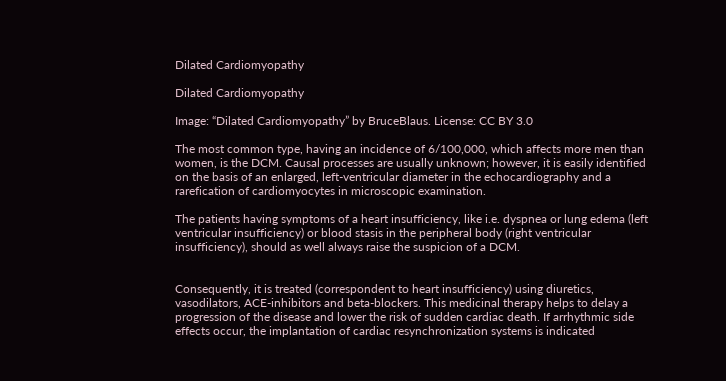Dilated Cardiomyopathy

Dilated Cardiomyopathy

Image: “Dilated Cardiomyopathy” by BruceBlaus. License: CC BY 3.0

The most common type, having an incidence of 6/100,000, which affects more men than women, is the DCM. Causal processes are usually unknown; however, it is easily identified on the basis of an enlarged, left-ventricular diameter in the echocardiography and a rarefication of cardiomyocytes in microscopic examination.

The patients having symptoms of a heart insufficiency, like i.e. dyspnea or lung edema (left ventricular insufficiency) or blood stasis in the peripheral body (right ventricular insufficiency), should as well always raise the suspicion of a DCM.


Consequently, it is treated (correspondent to heart insufficiency) using diuretics, vasodilators, ACE-inhibitors and beta-blockers. This medicinal therapy helps to delay a progression of the disease and lower the risk of sudden cardiac death. If arrhythmic side effects occur, the implantation of cardiac resynchronization systems is indicated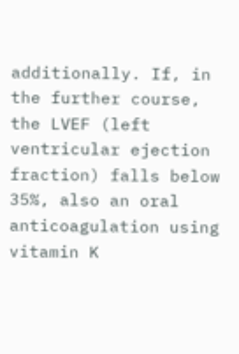additionally. If, in the further course, the LVEF (left ventricular ejection fraction) falls below 35%, also an oral anticoagulation using vitamin K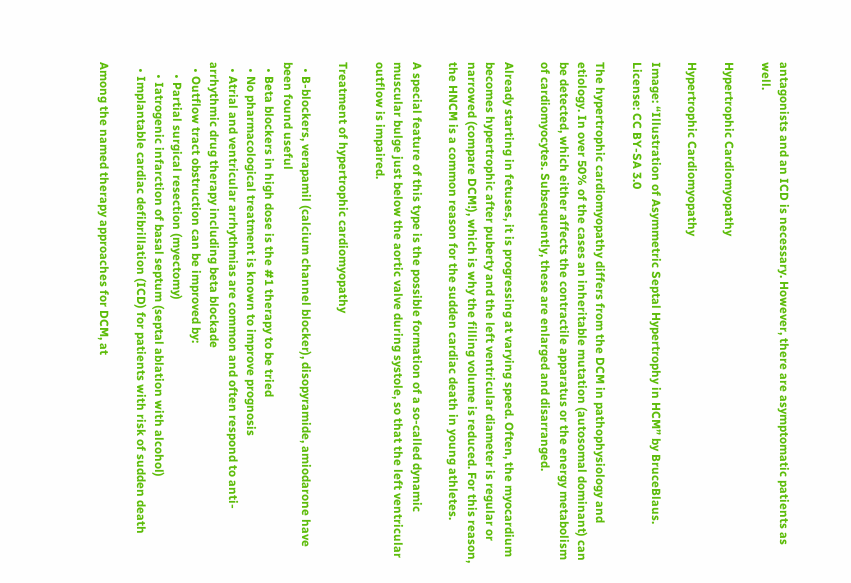antagonists and an ICD is necessary. However, there are asymptomatic patients as well.

Hypertrophic Cardiomyopathy

Hypertrophic Cardiomyopathy

Image: “Illustration of Asymmetric Septal Hypertrophy in HCM” by BruceBlaus. License: CC BY-SA 3.0

The hypertrophic cardiomyopathy differs from the DCM in pathophysiology and etiology. In over 50% of the cases an inheritable mutation (autosomal dominant) can be detected, which either affects the contractile apparatus or the energy metabolism of cardiomyocytes. Subsequently, these are enlarged and disarranged.

Already starting in fetuses, it is progressing at varying speed. Often, the myocardium becomes hypertrophic after puberty and the left ventricular diameter is regular or narrowed (compare DCM!), which is why the filling volume is reduced. For this reason, the HNCM is a common reason for the sudden cardiac death in young athletes.

A special feature of this type is the possible formation of a so-called dynamic muscular bulge just below the aortic valve during systole, so that the left ventricular outflow is impaired.

Treatment of hypertrophic cardiomyopathy

  • B-blockers, verapamil (calcium channel blocker), disopyramide, amiodarone have been found useful
  • Beta blockers in high dose is the #1 therapy to be tried
  • No pharmacological treatment is known to improve prognosis
  • Atrial and ventricular arrhythmias are common and often respond to anti-arrhythmic drug therapy including beta blockade
  • Outflow tract obstruction can be improved by:
    • Partial surgical resection (myectomy)
    • Iatrogenic infarction of basal septum (septal ablation with alcohol)
  • Implantable cardiac defibrillation (ICD) for patients with risk of sudden death

Among the named therapy approaches for DCM, at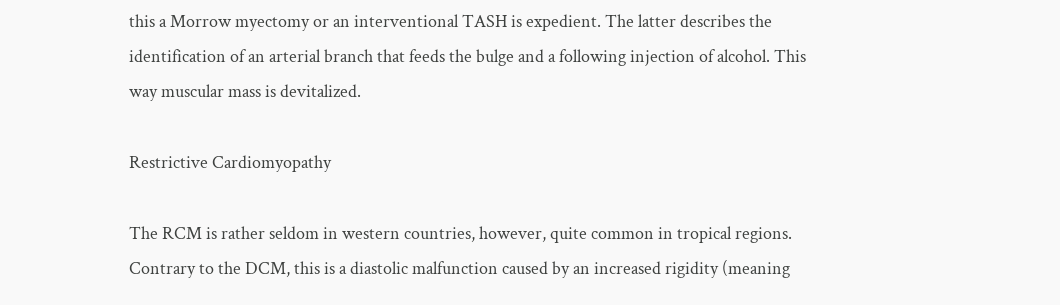this a Morrow myectomy or an interventional TASH is expedient. The latter describes the identification of an arterial branch that feeds the bulge and a following injection of alcohol. This way muscular mass is devitalized.

Restrictive Cardiomyopathy

The RCM is rather seldom in western countries, however, quite common in tropical regions. Contrary to the DCM, this is a diastolic malfunction caused by an increased rigidity (meaning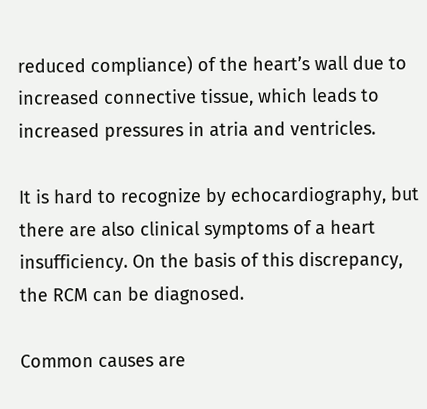reduced compliance) of the heart’s wall due to increased connective tissue, which leads to increased pressures in atria and ventricles.

It is hard to recognize by echocardiography, but there are also clinical symptoms of a heart insufficiency. On the basis of this discrepancy, the RCM can be diagnosed.

Common causes are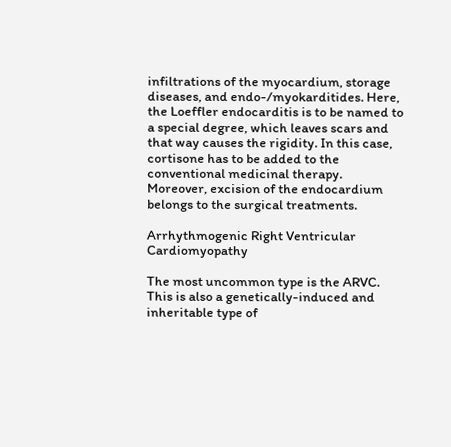infiltrations of the myocardium, storage diseases, and endo-/myokarditides. Here, the Loeffler endocarditis is to be named to a special degree, which leaves scars and that way causes the rigidity. In this case, cortisone has to be added to the conventional medicinal therapy. Moreover, excision of the endocardium belongs to the surgical treatments.

Arrhythmogenic Right Ventricular Cardiomyopathy

The most uncommon type is the ARVC. This is also a genetically-induced and inheritable type of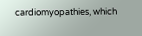cardiomyopathies, which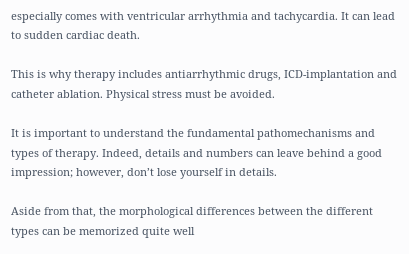especially comes with ventricular arrhythmia and tachycardia. It can lead to sudden cardiac death.

This is why therapy includes antiarrhythmic drugs, ICD-implantation and catheter ablation. Physical stress must be avoided.

It is important to understand the fundamental pathomechanisms and types of therapy. Indeed, details and numbers can leave behind a good impression; however, don’t lose yourself in details.

Aside from that, the morphological differences between the different types can be memorized quite well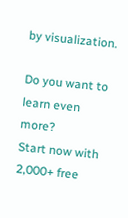by visualization.

Do you want to learn even more?
Start now with 2,000+ free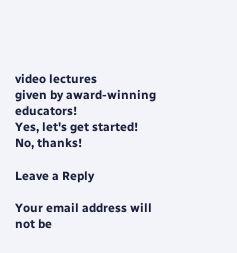video lectures
given by award-winning educators!
Yes, let's get started!
No, thanks!

Leave a Reply

Your email address will not be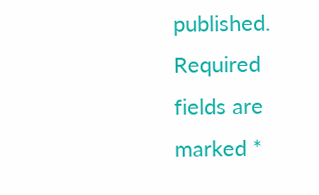published. Required fields are marked *